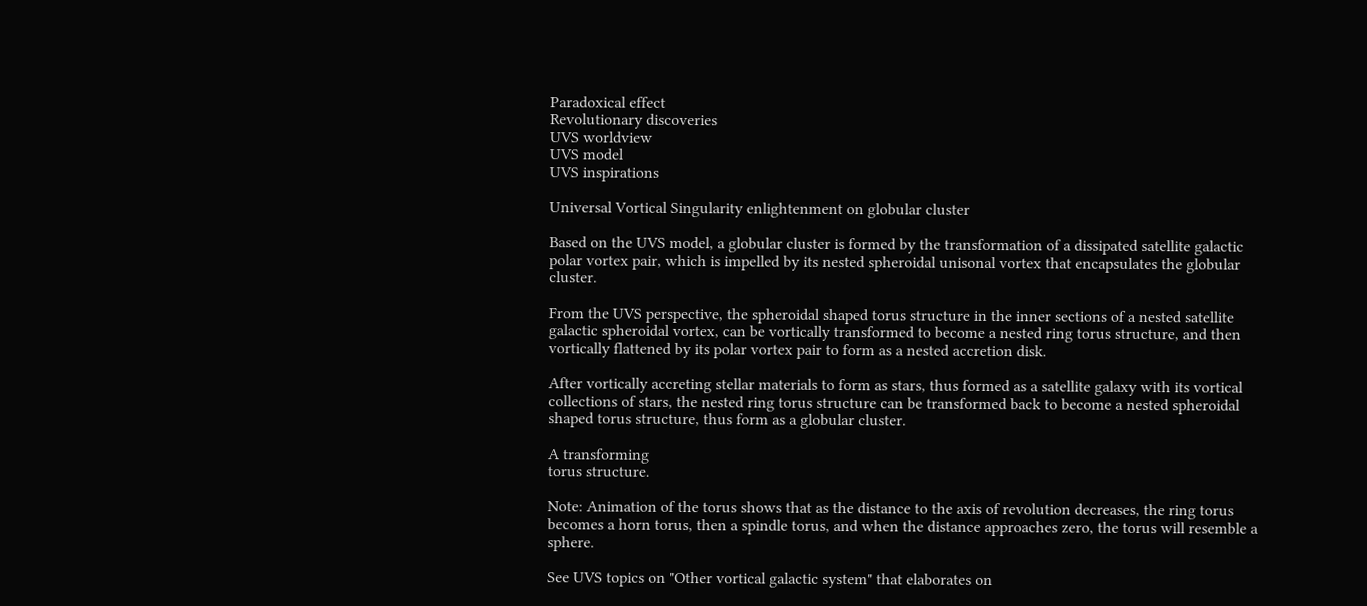Paradoxical effect
Revolutionary discoveries
UVS worldview
UVS model
UVS inspirations

Universal Vortical Singularity enlightenment on globular cluster

Based on the UVS model, a globular cluster is formed by the transformation of a dissipated satellite galactic polar vortex pair, which is impelled by its nested spheroidal unisonal vortex that encapsulates the globular cluster.

From the UVS perspective, the spheroidal shaped torus structure in the inner sections of a nested satellite galactic spheroidal vortex, can be vortically transformed to become a nested ring torus structure, and then vortically flattened by its polar vortex pair to form as a nested accretion disk.

After vortically accreting stellar materials to form as stars, thus formed as a satellite galaxy with its vortical collections of stars, the nested ring torus structure can be transformed back to become a nested spheroidal shaped torus structure, thus form as a globular cluster.

A transforming
torus structure.

Note: Animation of the torus shows that as the distance to the axis of revolution decreases, the ring torus becomes a horn torus, then a spindle torus, and when the distance approaches zero, the torus will resemble a sphere.

See UVS topics on "Other vortical galactic system" that elaborates on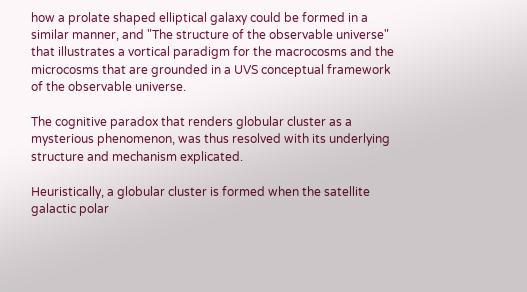how a prolate shaped elliptical galaxy could be formed in a similar manner, and "The structure of the observable universe" that illustrates a vortical paradigm for the macrocosms and the microcosms that are grounded in a UVS conceptual framework of the observable universe.

The cognitive paradox that renders globular cluster as a mysterious phenomenon, was thus resolved with its underlying structure and mechanism explicated.

Heuristically, a globular cluster is formed when the satellite galactic polar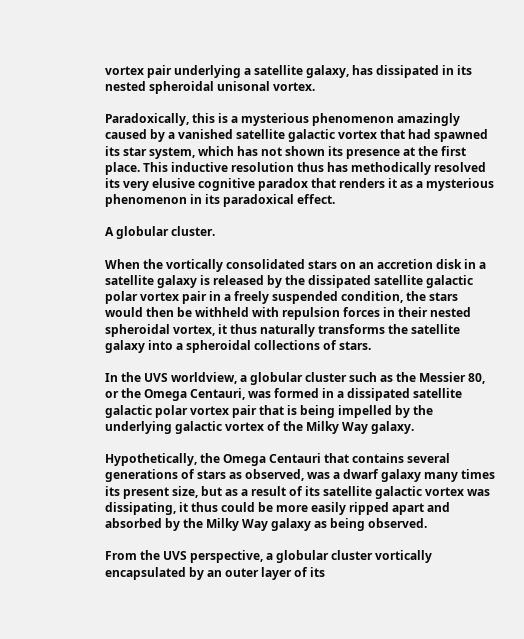vortex pair underlying a satellite galaxy, has dissipated in its nested spheroidal unisonal vortex.

Paradoxically, this is a mysterious phenomenon amazingly caused by a vanished satellite galactic vortex that had spawned its star system, which has not shown its presence at the first place. This inductive resolution thus has methodically resolved its very elusive cognitive paradox that renders it as a mysterious phenomenon in its paradoxical effect.

A globular cluster.

When the vortically consolidated stars on an accretion disk in a satellite galaxy is released by the dissipated satellite galactic polar vortex pair in a freely suspended condition, the stars would then be withheld with repulsion forces in their nested spheroidal vortex, it thus naturally transforms the satellite galaxy into a spheroidal collections of stars.

In the UVS worldview, a globular cluster such as the Messier 80, or the Omega Centauri, was formed in a dissipated satellite galactic polar vortex pair that is being impelled by the underlying galactic vortex of the Milky Way galaxy.

Hypothetically, the Omega Centauri that contains several generations of stars as observed, was a dwarf galaxy many times its present size, but as a result of its satellite galactic vortex was dissipating, it thus could be more easily ripped apart and absorbed by the Milky Way galaxy as being observed.

From the UVS perspective, a globular cluster vortically encapsulated by an outer layer of its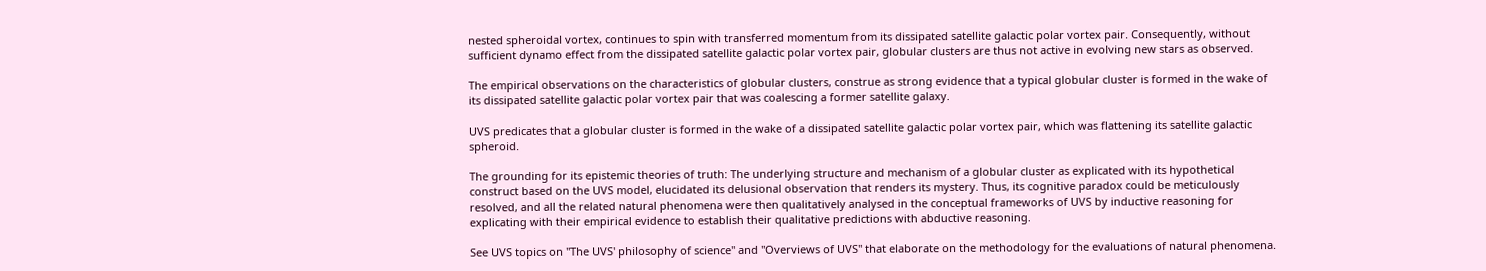nested spheroidal vortex, continues to spin with transferred momentum from its dissipated satellite galactic polar vortex pair. Consequently, without sufficient dynamo effect from the dissipated satellite galactic polar vortex pair, globular clusters are thus not active in evolving new stars as observed.

The empirical observations on the characteristics of globular clusters, construe as strong evidence that a typical globular cluster is formed in the wake of its dissipated satellite galactic polar vortex pair that was coalescing a former satellite galaxy.

UVS predicates that a globular cluster is formed in the wake of a dissipated satellite galactic polar vortex pair, which was flattening its satellite galactic spheroid.

The grounding for its epistemic theories of truth: The underlying structure and mechanism of a globular cluster as explicated with its hypothetical construct based on the UVS model, elucidated its delusional observation that renders its mystery. Thus, its cognitive paradox could be meticulously resolved, and all the related natural phenomena were then qualitatively analysed in the conceptual frameworks of UVS by inductive reasoning for explicating with their empirical evidence to establish their qualitative predictions with abductive reasoning.

See UVS topics on "The UVS' philosophy of science" and "Overviews of UVS" that elaborate on the methodology for the evaluations of natural phenomena.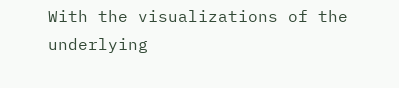With the visualizations of the underlying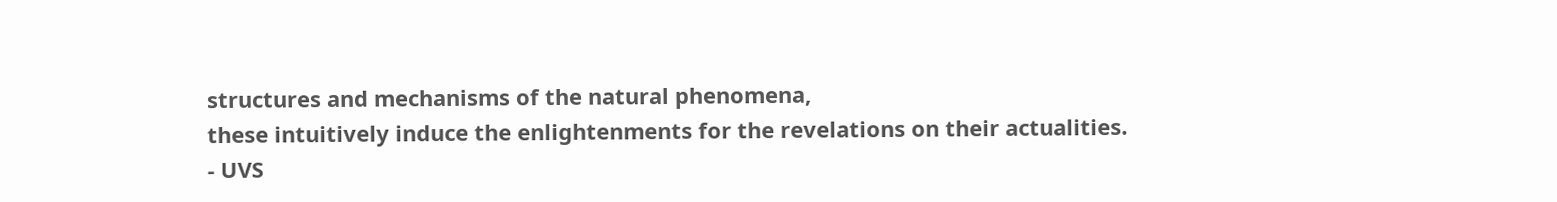structures and mechanisms of the natural phenomena,
these intuitively induce the enlightenments for the revelations on their actualities.
- UVS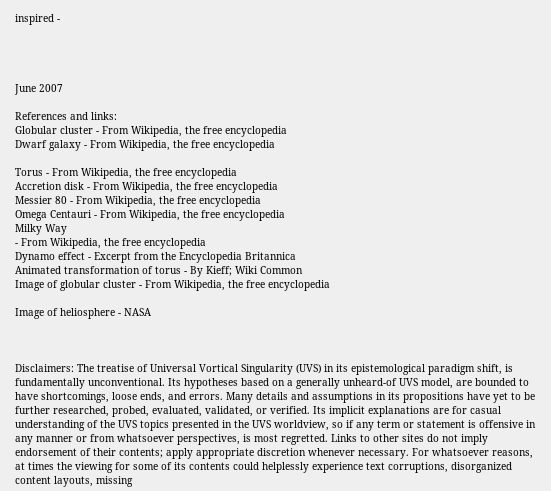inspired -




June 2007

References and links:
Globular cluster - From Wikipedia, the free encyclopedia
Dwarf galaxy - From Wikipedia, the free encyclopedia

Torus - From Wikipedia, the free encyclopedia
Accretion disk - From Wikipedia, the free encyclopedia
Messier 80 - From Wikipedia, the free encyclopedia
Omega Centauri - From Wikipedia, the free encyclopedia
Milky Way
- From Wikipedia, the free encyclopedia
Dynamo effect - Excerpt from the Encyclopedia Britannica
Animated transformation of torus - By Kieff; Wiki Common
Image of globular cluster - From Wikipedia, the free encyclopedia

Image of heliosphere - NASA



Disclaimers: The treatise of Universal Vortical Singularity (UVS) in its epistemological paradigm shift, is fundamentally unconventional. Its hypotheses based on a generally unheard-of UVS model, are bounded to have shortcomings, loose ends, and errors. Many details and assumptions in its propositions have yet to be further researched, probed, evaluated, validated, or verified. Its implicit explanations are for casual understanding of the UVS topics presented in the UVS worldview, so if any term or statement is offensive in any manner or from whatsoever perspectives, is most regretted. Links to other sites do not imply endorsement of their contents; apply appropriate discretion whenever necessary. For whatsoever reasons, at times the viewing for some of its contents could helplessly experience text corruptions, disorganized content layouts, missing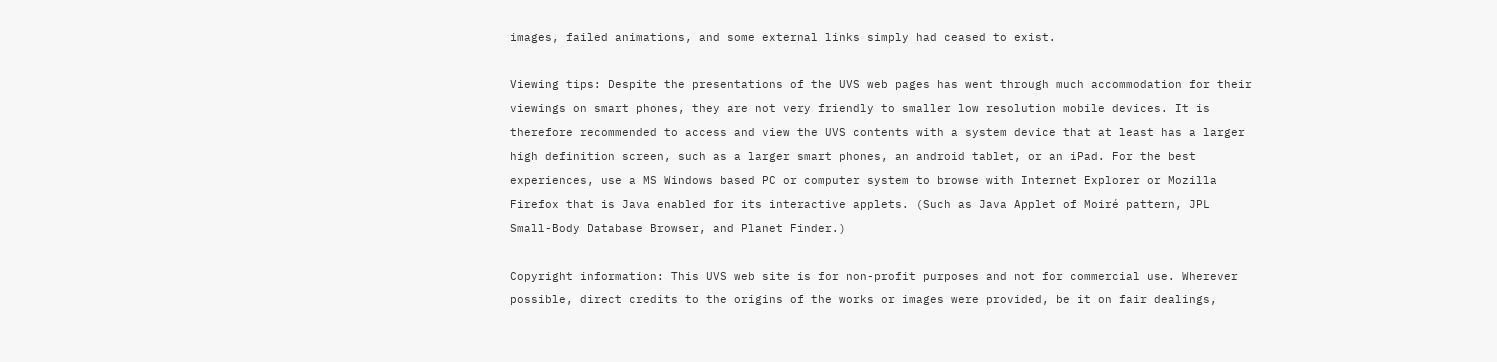images, failed animations, and some external links simply had ceased to exist.

Viewing tips: Despite the presentations of the UVS web pages has went through much accommodation for their viewings on smart phones, they are not very friendly to smaller low resolution mobile devices. It is therefore recommended to access and view the UVS contents with a system device that at least has a larger high definition screen, such as a larger smart phones, an android tablet, or an iPad. For the best experiences, use a MS Windows based PC or computer system to browse with Internet Explorer or Mozilla Firefox that is Java enabled for its interactive applets. (Such as Java Applet of Moiré pattern, JPL Small-Body Database Browser, and Planet Finder.)

Copyright information: This UVS web site is for non-profit purposes and not for commercial use. Wherever possible, direct credits to the origins of the works or images were provided, be it on fair dealings,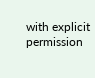with explicit permission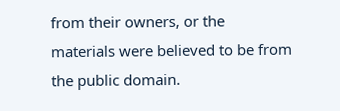from their owners, or the materials were believed to be from the public domain.